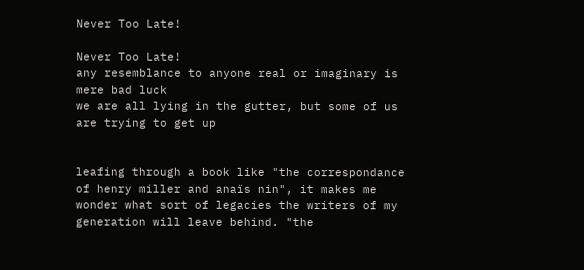Never Too Late!

Never Too Late!
any resemblance to anyone real or imaginary is mere bad luck
we are all lying in the gutter, but some of us are trying to get up


leafing through a book like "the correspondance of henry miller and anaïs nin", it makes me wonder what sort of legacies the writers of my generation will leave behind. "the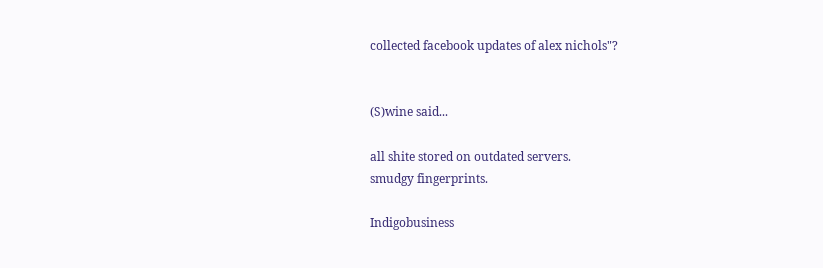collected facebook updates of alex nichols"?


(S)wine said...

all shite stored on outdated servers.
smudgy fingerprints.

Indigobusiness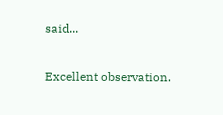said...

Excellent observation.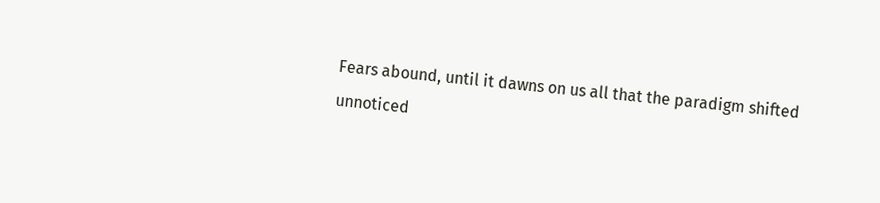Fears abound, until it dawns on us all that the paradigm shifted unnoticed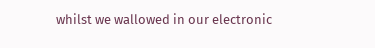whilst we wallowed in our electronic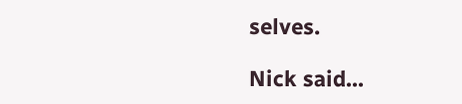selves.

Nick said...